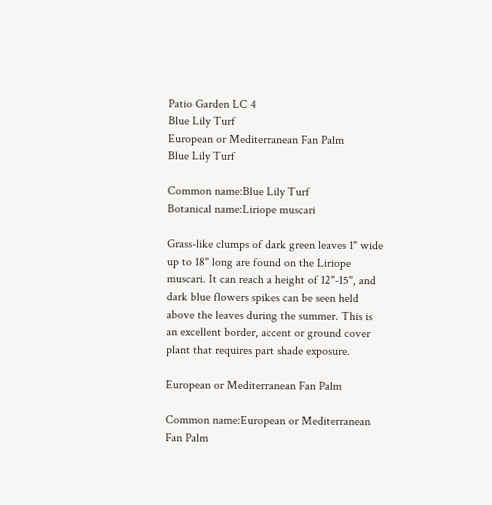Patio Garden LC 4
Blue Lily Turf
European or Mediterranean Fan Palm
Blue Lily Turf

Common name:Blue Lily Turf
Botanical name:Liriope muscari

Grass-like clumps of dark green leaves 1" wide up to 18" long are found on the Liriope muscari. It can reach a height of 12"-15", and dark blue flowers spikes can be seen held above the leaves during the summer. This is an excellent border, accent or ground cover plant that requires part shade exposure.

European or Mediterranean Fan Palm

Common name:European or Mediterranean Fan Palm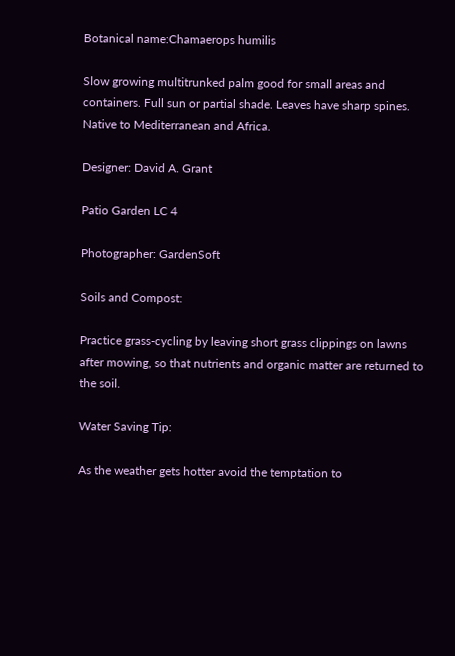Botanical name:Chamaerops humilis

Slow growing multitrunked palm good for small areas and containers. Full sun or partial shade. Leaves have sharp spines. Native to Mediterranean and Africa.

Designer: David A. Grant

Patio Garden LC 4

Photographer: GardenSoft

Soils and Compost:

Practice grass-cycling by leaving short grass clippings on lawns after mowing, so that nutrients and organic matter are returned to the soil.

Water Saving Tip:

As the weather gets hotter avoid the temptation to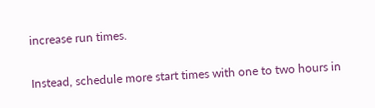increase run times.

Instead, schedule more start times with one to two hours in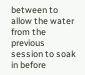between to allow the water from the previous session to soak in before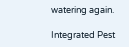watering again.

Integrated Pest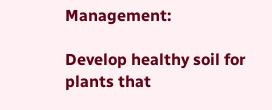Management:

Develop healthy soil for plants that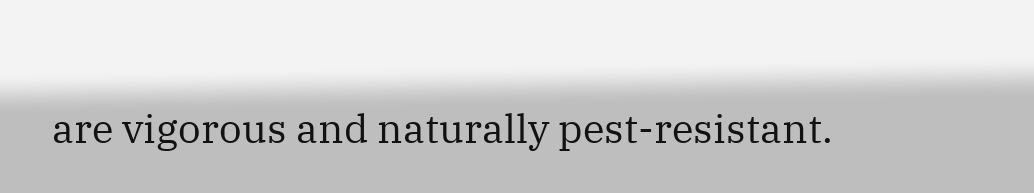are vigorous and naturally pest-resistant.